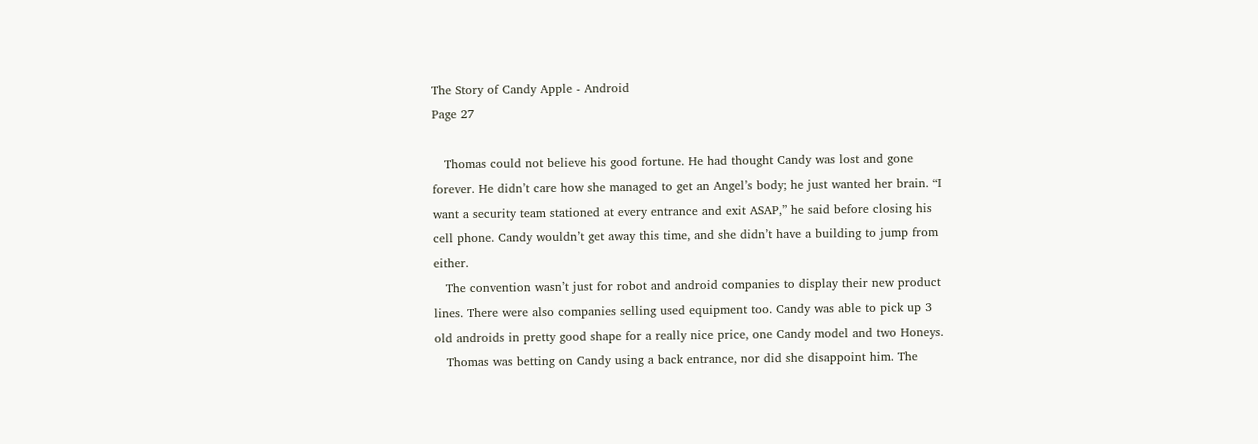The Story of Candy Apple - Android
Page 27

   Thomas could not believe his good fortune. He had thought Candy was lost and gone forever. He didn’t care how she managed to get an Angel’s body; he just wanted her brain. “I want a security team stationed at every entrance and exit ASAP,” he said before closing his cell phone. Candy wouldn’t get away this time, and she didn’t have a building to jump from either.
   The convention wasn’t just for robot and android companies to display their new product lines. There were also companies selling used equipment too. Candy was able to pick up 3 old androids in pretty good shape for a really nice price, one Candy model and two Honeys.
   Thomas was betting on Candy using a back entrance, nor did she disappoint him. The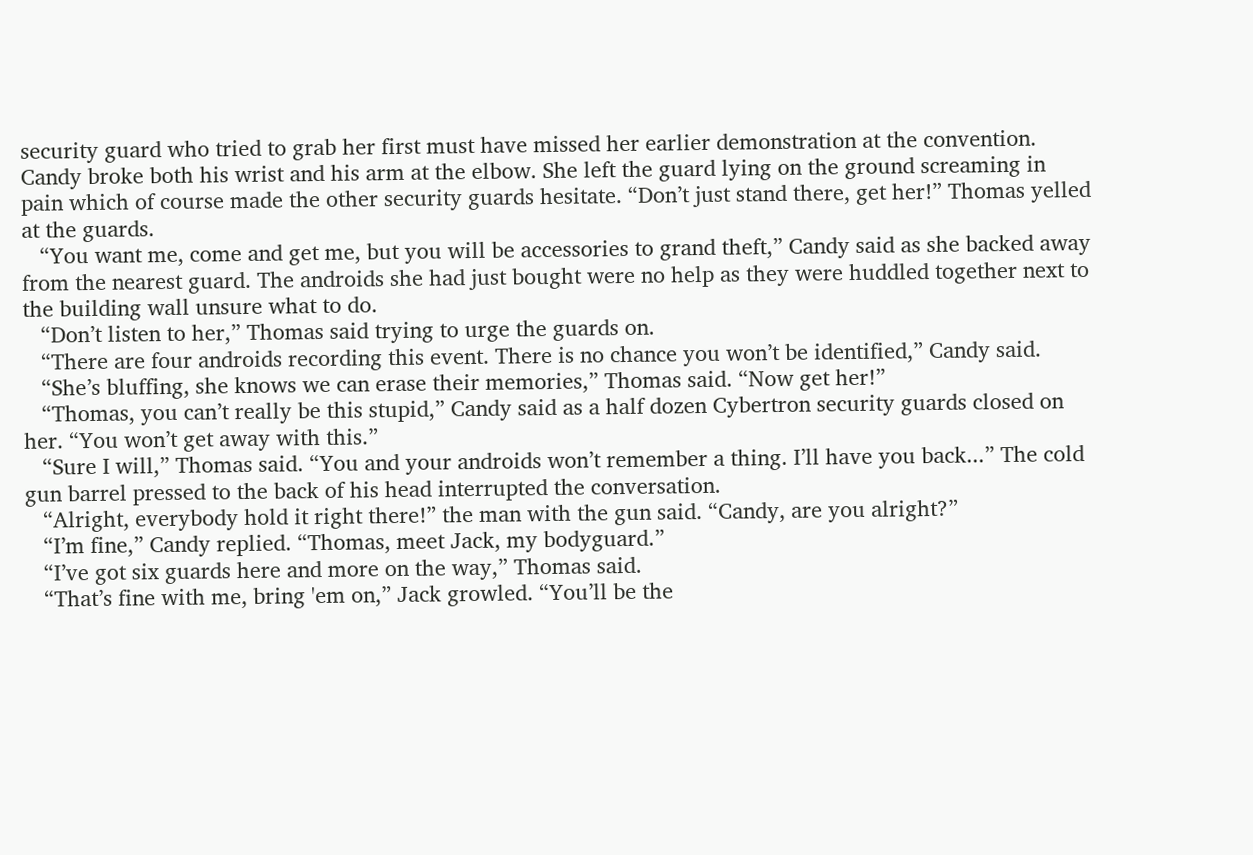security guard who tried to grab her first must have missed her earlier demonstration at the convention. Candy broke both his wrist and his arm at the elbow. She left the guard lying on the ground screaming in pain which of course made the other security guards hesitate. “Don’t just stand there, get her!” Thomas yelled at the guards.
   “You want me, come and get me, but you will be accessories to grand theft,” Candy said as she backed away from the nearest guard. The androids she had just bought were no help as they were huddled together next to the building wall unsure what to do.
   “Don’t listen to her,” Thomas said trying to urge the guards on.
   “There are four androids recording this event. There is no chance you won’t be identified,” Candy said.
   “She’s bluffing, she knows we can erase their memories,” Thomas said. “Now get her!”
   “Thomas, you can’t really be this stupid,” Candy said as a half dozen Cybertron security guards closed on her. “You won’t get away with this.”
   “Sure I will,” Thomas said. “You and your androids won’t remember a thing. I’ll have you back...” The cold gun barrel pressed to the back of his head interrupted the conversation.
   “Alright, everybody hold it right there!” the man with the gun said. “Candy, are you alright?”
   “I’m fine,” Candy replied. “Thomas, meet Jack, my bodyguard.”
   “I’ve got six guards here and more on the way,” Thomas said.
   “That’s fine with me, bring 'em on,” Jack growled. “You’ll be the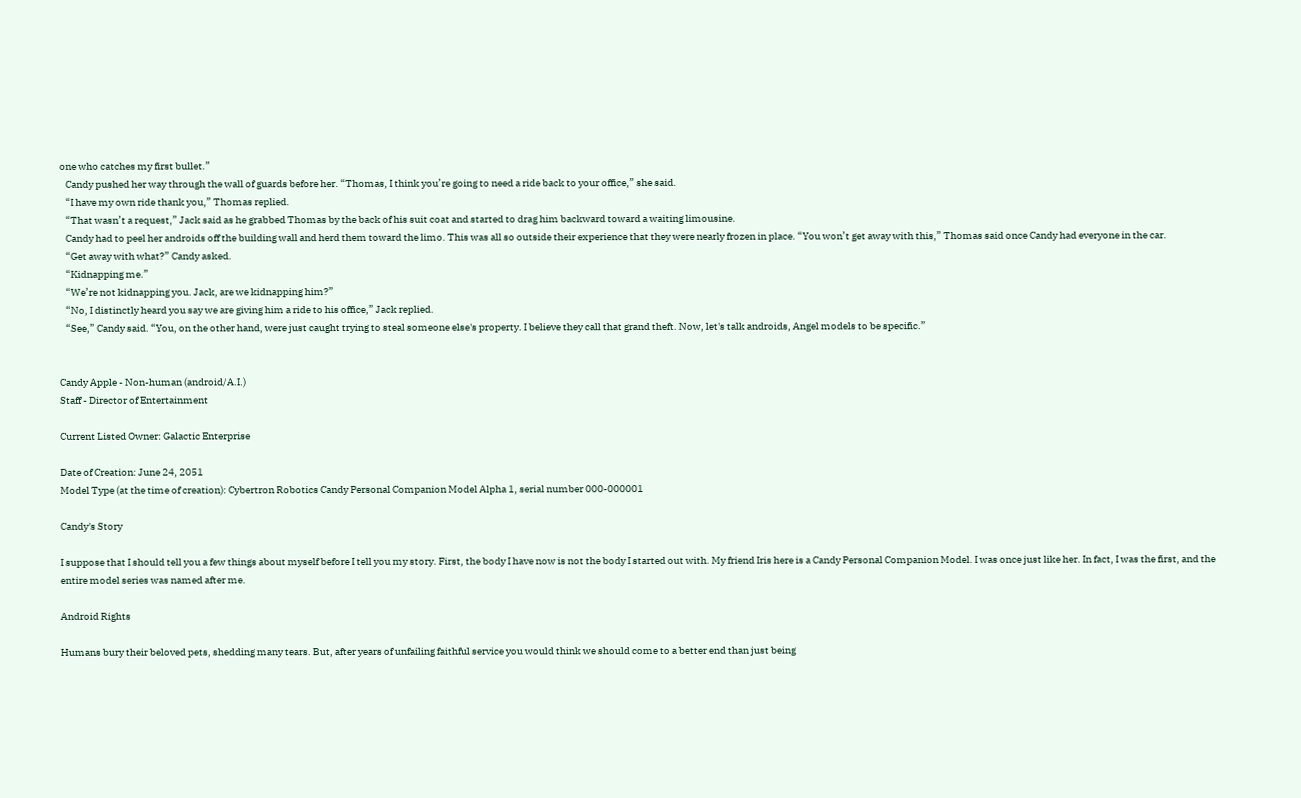one who catches my first bullet.”
   Candy pushed her way through the wall of guards before her. “Thomas, I think you’re going to need a ride back to your office,” she said.
   “I have my own ride thank you,” Thomas replied.
   “That wasn’t a request,” Jack said as he grabbed Thomas by the back of his suit coat and started to drag him backward toward a waiting limousine.
   Candy had to peel her androids off the building wall and herd them toward the limo. This was all so outside their experience that they were nearly frozen in place. “You won’t get away with this,” Thomas said once Candy had everyone in the car.
   “Get away with what?” Candy asked.
   “Kidnapping me.”
   “We’re not kidnapping you. Jack, are we kidnapping him?”
   “No, I distinctly heard you say we are giving him a ride to his office,” Jack replied.
   “See,” Candy said. “You, on the other hand, were just caught trying to steal someone else's property. I believe they call that grand theft. Now, let's talk androids, Angel models to be specific.”


Candy Apple - Non-human (android/A.I.)
Staff - Director of Entertainment

Current Listed Owner: Galactic Enterprise

Date of Creation: June 24, 2051
Model Type (at the time of creation): Cybertron Robotics Candy Personal Companion Model Alpha 1, serial number 000-000001

Candy's Story

I suppose that I should tell you a few things about myself before I tell you my story. First, the body I have now is not the body I started out with. My friend Iris here is a Candy Personal Companion Model. I was once just like her. In fact, I was the first, and the entire model series was named after me.

Android Rights

Humans bury their beloved pets, shedding many tears. But, after years of unfailing faithful service you would think we should come to a better end than just being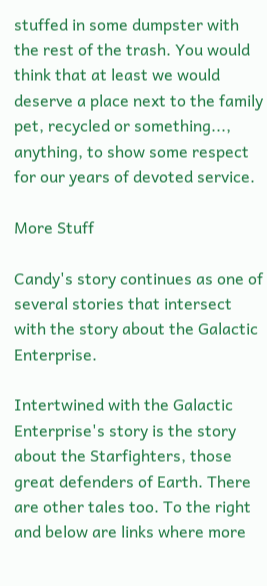stuffed in some dumpster with the rest of the trash. You would think that at least we would deserve a place next to the family pet, recycled or something..., anything, to show some respect for our years of devoted service.

More Stuff

Candy's story continues as one of several stories that intersect with the story about the Galactic Enterprise.

Intertwined with the Galactic Enterprise's story is the story about the Starfighters, those great defenders of Earth. There are other tales too. To the right and below are links where more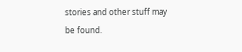stories and other stuff may be found.